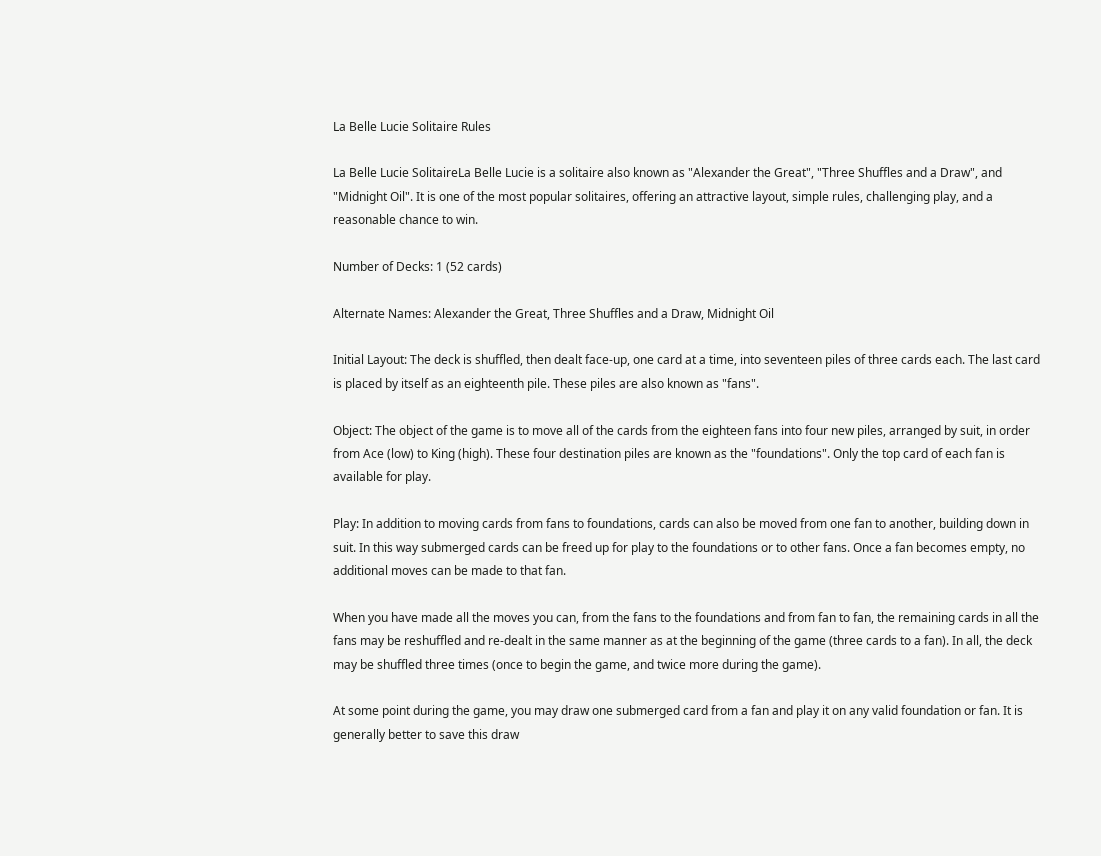La Belle Lucie Solitaire Rules

La Belle Lucie SolitaireLa Belle Lucie is a solitaire also known as "Alexander the Great", "Three Shuffles and a Draw", and "Midnight Oil". It is one of the most popular solitaires, offering an attractive layout, simple rules, challenging play, and a reasonable chance to win.

Number of Decks: 1 (52 cards)

Alternate Names: Alexander the Great, Three Shuffles and a Draw, Midnight Oil

Initial Layout: The deck is shuffled, then dealt face-up, one card at a time, into seventeen piles of three cards each. The last card is placed by itself as an eighteenth pile. These piles are also known as "fans".

Object: The object of the game is to move all of the cards from the eighteen fans into four new piles, arranged by suit, in order from Ace (low) to King (high). These four destination piles are known as the "foundations". Only the top card of each fan is available for play.

Play: In addition to moving cards from fans to foundations, cards can also be moved from one fan to another, building down in suit. In this way submerged cards can be freed up for play to the foundations or to other fans. Once a fan becomes empty, no additional moves can be made to that fan.

When you have made all the moves you can, from the fans to the foundations and from fan to fan, the remaining cards in all the fans may be reshuffled and re-dealt in the same manner as at the beginning of the game (three cards to a fan). In all, the deck may be shuffled three times (once to begin the game, and twice more during the game).

At some point during the game, you may draw one submerged card from a fan and play it on any valid foundation or fan. It is generally better to save this draw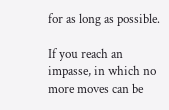for as long as possible.

If you reach an impasse, in which no more moves can be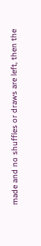made and no shuffles or draws are left, then the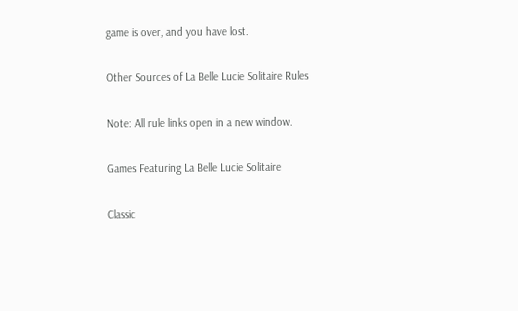game is over, and you have lost.

Other Sources of La Belle Lucie Solitaire Rules

Note: All rule links open in a new window.

Games Featuring La Belle Lucie Solitaire

Classic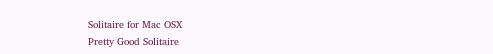Solitaire for Mac OSX
Pretty Good Solitaire